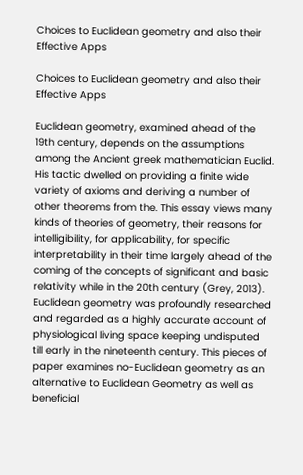Choices to Euclidean geometry and also their Effective Apps

Choices to Euclidean geometry and also their Effective Apps

Euclidean geometry, examined ahead of the 19th century, depends on the assumptions among the Ancient greek mathematician Euclid. His tactic dwelled on providing a finite wide variety of axioms and deriving a number of other theorems from the. This essay views many kinds of theories of geometry, their reasons for intelligibility, for applicability, for specific interpretability in their time largely ahead of the coming of the concepts of significant and basic relativity while in the 20th century (Grey, 2013). Euclidean geometry was profoundly researched and regarded as a highly accurate account of physiological living space keeping undisputed till early in the nineteenth century. This pieces of paper examines no-Euclidean geometry as an alternative to Euclidean Geometry as well as beneficial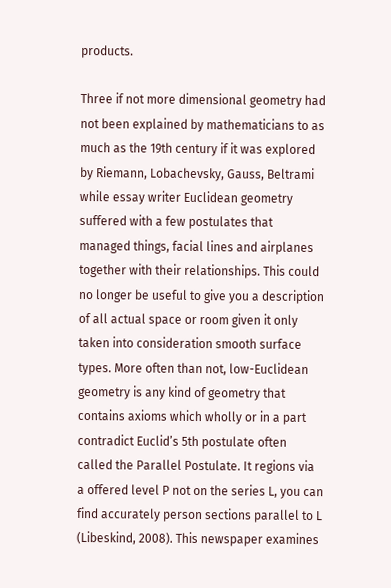products.

Three if not more dimensional geometry had not been explained by mathematicians to as much as the 19th century if it was explored by Riemann, Lobachevsky, Gauss, Beltrami while essay writer Euclidean geometry suffered with a few postulates that managed things, facial lines and airplanes together with their relationships. This could no longer be useful to give you a description of all actual space or room given it only taken into consideration smooth surface types. More often than not, low-Euclidean geometry is any kind of geometry that contains axioms which wholly or in a part contradict Euclid’s 5th postulate often called the Parallel Postulate. It regions via a offered level P not on the series L, you can find accurately person sections parallel to L (Libeskind, 2008). This newspaper examines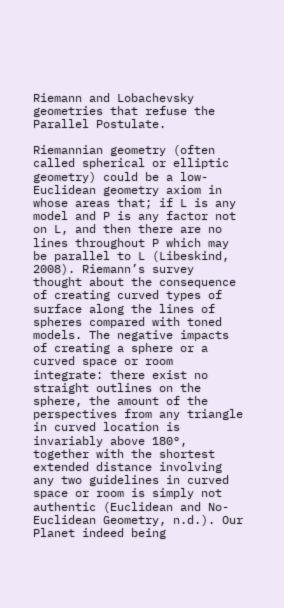Riemann and Lobachevsky geometries that refuse the Parallel Postulate.

Riemannian geometry (often called spherical or elliptic geometry) could be a low-Euclidean geometry axiom in whose areas that; if L is any model and P is any factor not on L, and then there are no lines throughout P which may be parallel to L (Libeskind, 2008). Riemann’s survey thought about the consequence of creating curved types of surface along the lines of spheres compared with toned models. The negative impacts of creating a sphere or a curved space or room integrate: there exist no straight outlines on the sphere, the amount of the perspectives from any triangle in curved location is invariably above 180°, together with the shortest extended distance involving any two guidelines in curved space or room is simply not authentic (Euclidean and No-Euclidean Geometry, n.d.). Our Planet indeed being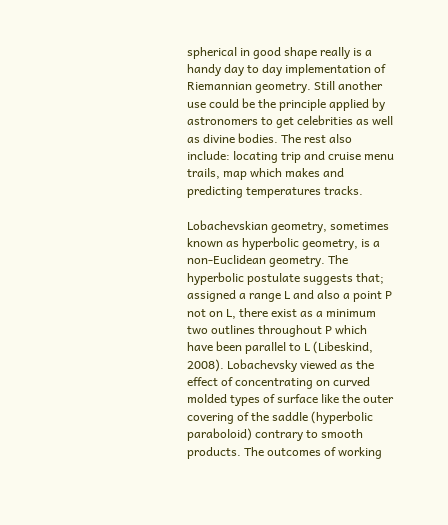spherical in good shape really is a handy day to day implementation of Riemannian geometry. Still another use could be the principle applied by astronomers to get celebrities as well as divine bodies. The rest also include: locating trip and cruise menu trails, map which makes and predicting temperatures tracks.

Lobachevskian geometry, sometimes known as hyperbolic geometry, is a non-Euclidean geometry. The hyperbolic postulate suggests that; assigned a range L and also a point P not on L, there exist as a minimum two outlines throughout P which have been parallel to L (Libeskind, 2008). Lobachevsky viewed as the effect of concentrating on curved molded types of surface like the outer covering of the saddle (hyperbolic paraboloid) contrary to smooth products. The outcomes of working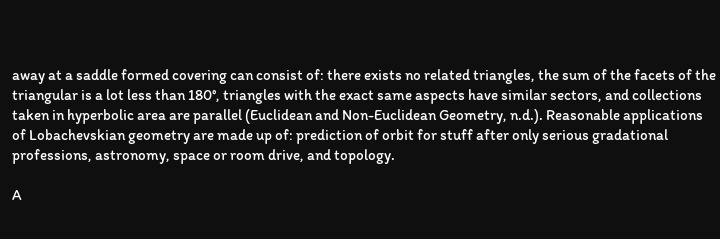away at a saddle formed covering can consist of: there exists no related triangles, the sum of the facets of the triangular is a lot less than 180°, triangles with the exact same aspects have similar sectors, and collections taken in hyperbolic area are parallel (Euclidean and Non-Euclidean Geometry, n.d.). Reasonable applications of Lobachevskian geometry are made up of: prediction of orbit for stuff after only serious gradational professions, astronomy, space or room drive, and topology.

A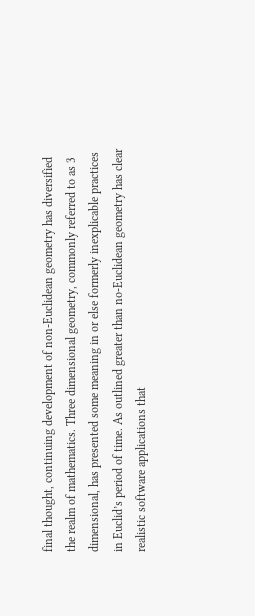final thought, continuing development of non-Euclidean geometry has diversified the realm of mathematics. Three dimensional geometry, commonly referred to as 3 dimensional, has presented some meaning in or else formerly inexplicable practices in Euclid’s period of time. As outlined greater than no-Euclidean geometry has clear realistic software applications that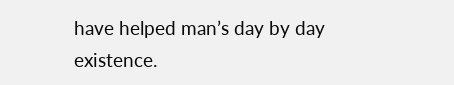have helped man’s day by day existence.